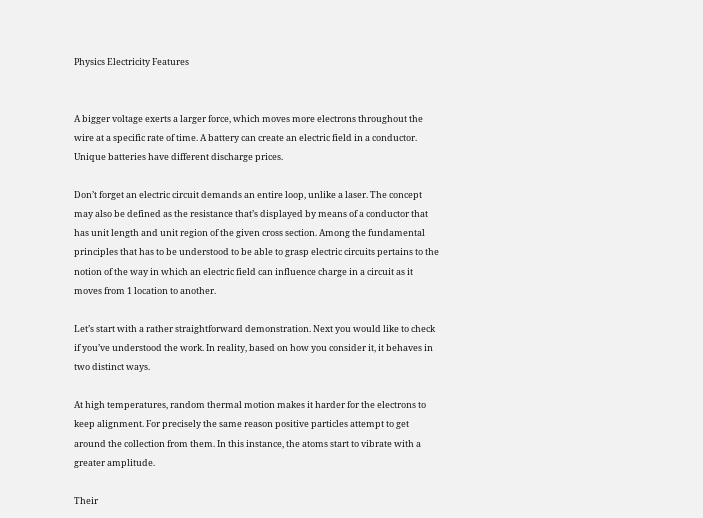Physics Electricity Features


A bigger voltage exerts a larger force, which moves more electrons throughout the wire at a specific rate of time. A battery can create an electric field in a conductor. Unique batteries have different discharge prices.

Don’t forget an electric circuit demands an entire loop, unlike a laser. The concept may also be defined as the resistance that’s displayed by means of a conductor that has unit length and unit region of the given cross section. Among the fundamental principles that has to be understood to be able to grasp electric circuits pertains to the notion of the way in which an electric field can influence charge in a circuit as it moves from 1 location to another.

Let’s start with a rather straightforward demonstration. Next you would like to check if you’ve understood the work. In reality, based on how you consider it, it behaves in two distinct ways.

At high temperatures, random thermal motion makes it harder for the electrons to keep alignment. For precisely the same reason positive particles attempt to get around the collection from them. In this instance, the atoms start to vibrate with a greater amplitude.

Their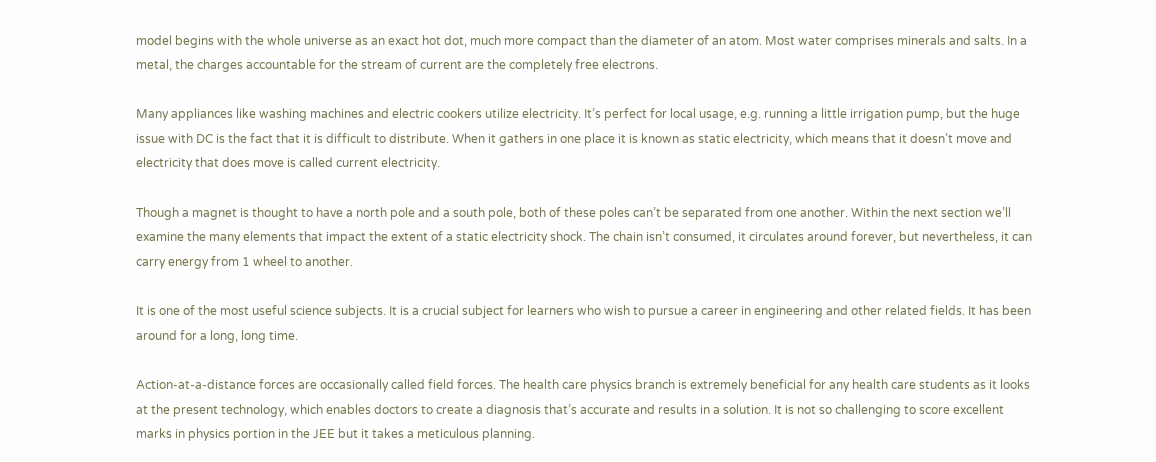model begins with the whole universe as an exact hot dot, much more compact than the diameter of an atom. Most water comprises minerals and salts. In a metal, the charges accountable for the stream of current are the completely free electrons.

Many appliances like washing machines and electric cookers utilize electricity. It’s perfect for local usage, e.g. running a little irrigation pump, but the huge issue with DC is the fact that it is difficult to distribute. When it gathers in one place it is known as static electricity, which means that it doesn’t move and electricity that does move is called current electricity.

Though a magnet is thought to have a north pole and a south pole, both of these poles can’t be separated from one another. Within the next section we’ll examine the many elements that impact the extent of a static electricity shock. The chain isn’t consumed, it circulates around forever, but nevertheless, it can carry energy from 1 wheel to another.

It is one of the most useful science subjects. It is a crucial subject for learners who wish to pursue a career in engineering and other related fields. It has been around for a long, long time.

Action-at-a-distance forces are occasionally called field forces. The health care physics branch is extremely beneficial for any health care students as it looks at the present technology, which enables doctors to create a diagnosis that’s accurate and results in a solution. It is not so challenging to score excellent marks in physics portion in the JEE but it takes a meticulous planning.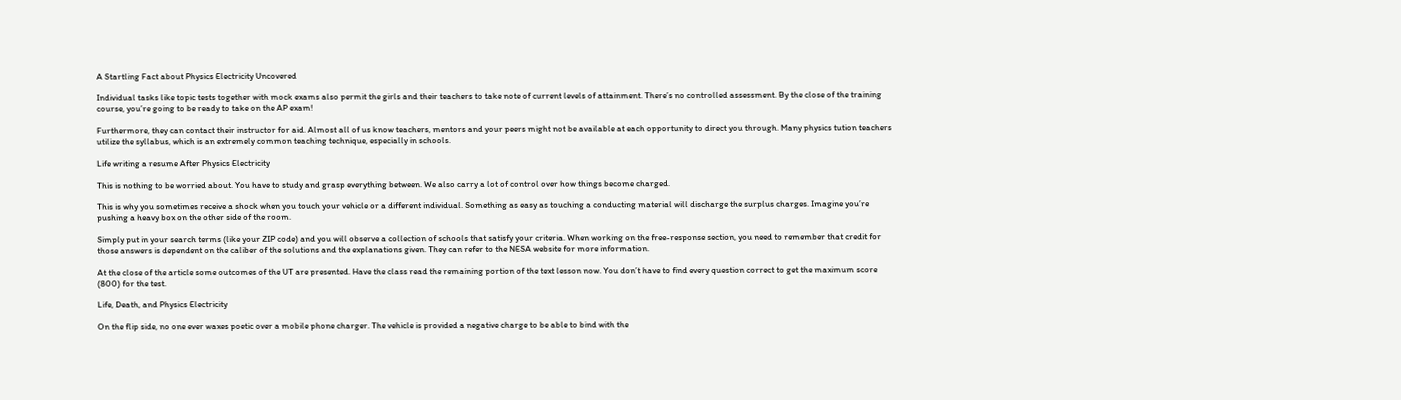A Startling Fact about Physics Electricity Uncovered

Individual tasks like topic tests together with mock exams also permit the girls and their teachers to take note of current levels of attainment. There’s no controlled assessment. By the close of the training course, you’re going to be ready to take on the AP exam!

Furthermore, they can contact their instructor for aid. Almost all of us know teachers, mentors and your peers might not be available at each opportunity to direct you through. Many physics tution teachers utilize the syllabus, which is an extremely common teaching technique, especially in schools.

Life writing a resume After Physics Electricity

This is nothing to be worried about. You have to study and grasp everything between. We also carry a lot of control over how things become charged.

This is why you sometimes receive a shock when you touch your vehicle or a different individual. Something as easy as touching a conducting material will discharge the surplus charges. Imagine you’re pushing a heavy box on the other side of the room.

Simply put in your search terms (like your ZIP code) and you will observe a collection of schools that satisfy your criteria. When working on the free-response section, you need to remember that credit for those answers is dependent on the caliber of the solutions and the explanations given. They can refer to the NESA website for more information.

At the close of the article some outcomes of the UT are presented. Have the class read the remaining portion of the text lesson now. You don’t have to find every question correct to get the maximum score (800) for the test.

Life, Death, and Physics Electricity

On the flip side, no one ever waxes poetic over a mobile phone charger. The vehicle is provided a negative charge to be able to bind with the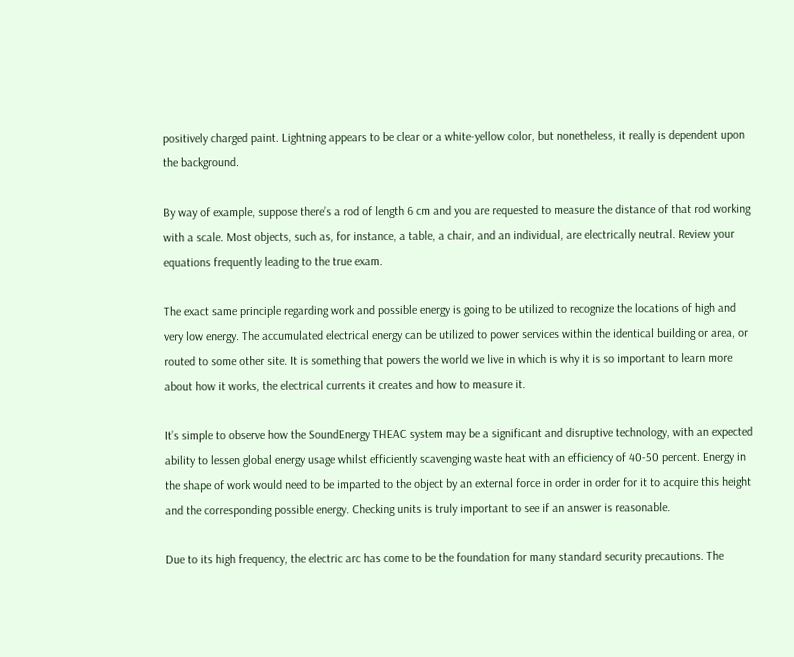positively charged paint. Lightning appears to be clear or a white-yellow color, but nonetheless, it really is dependent upon the background.

By way of example, suppose there’s a rod of length 6 cm and you are requested to measure the distance of that rod working with a scale. Most objects, such as, for instance, a table, a chair, and an individual, are electrically neutral. Review your equations frequently leading to the true exam.

The exact same principle regarding work and possible energy is going to be utilized to recognize the locations of high and very low energy. The accumulated electrical energy can be utilized to power services within the identical building or area, or routed to some other site. It is something that powers the world we live in which is why it is so important to learn more about how it works, the electrical currents it creates and how to measure it.

It’s simple to observe how the SoundEnergy THEAC system may be a significant and disruptive technology, with an expected ability to lessen global energy usage whilst efficiently scavenging waste heat with an efficiency of 40-50 percent. Energy in the shape of work would need to be imparted to the object by an external force in order in order for it to acquire this height and the corresponding possible energy. Checking units is truly important to see if an answer is reasonable.

Due to its high frequency, the electric arc has come to be the foundation for many standard security precautions. The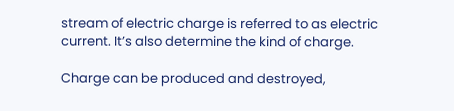stream of electric charge is referred to as electric current. It’s also determine the kind of charge.

Charge can be produced and destroyed,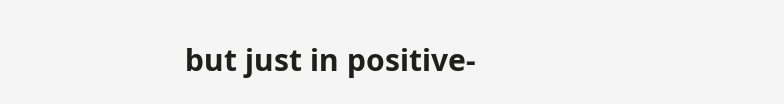but just in positive-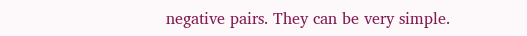negative pairs. They can be very simple.